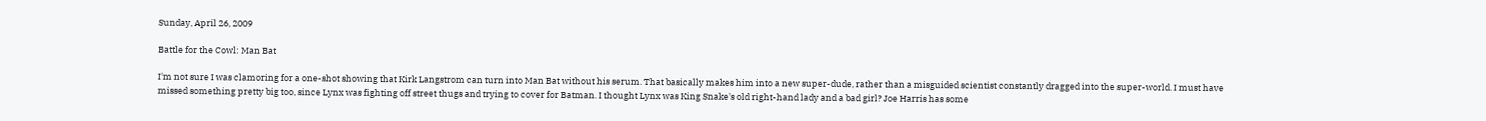Sunday, April 26, 2009

Battle for the Cowl: Man Bat

I'm not sure I was clamoring for a one-shot showing that Kirk Langstrom can turn into Man Bat without his serum. That basically makes him into a new super-dude, rather than a misguided scientist constantly dragged into the super-world. I must have missed something pretty big too, since Lynx was fighting off street thugs and trying to cover for Batman. I thought Lynx was King Snake's old right-hand lady and a bad girl? Joe Harris has some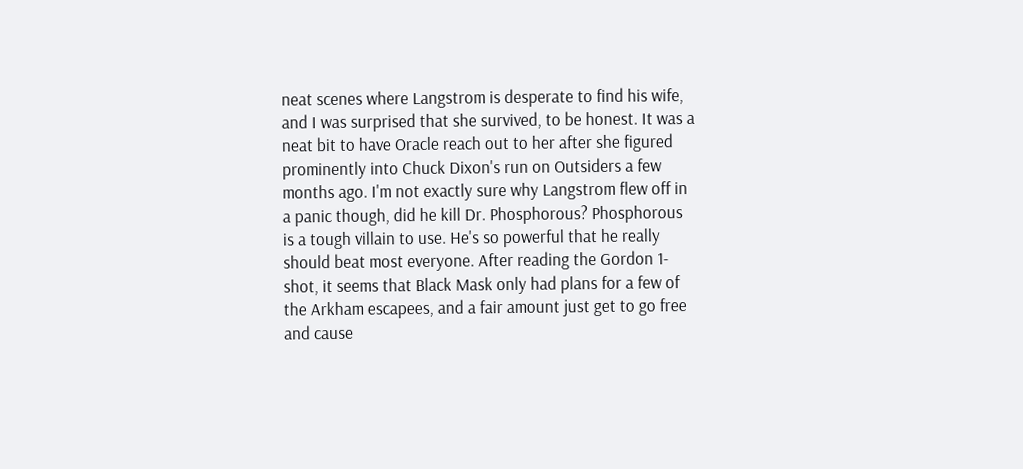neat scenes where Langstrom is desperate to find his wife, and I was surprised that she survived, to be honest. It was a neat bit to have Oracle reach out to her after she figured prominently into Chuck Dixon's run on Outsiders a few months ago. I'm not exactly sure why Langstrom flew off in a panic though, did he kill Dr. Phosphorous? Phosphorous is a tough villain to use. He's so powerful that he really should beat most everyone. After reading the Gordon 1-shot, it seems that Black Mask only had plans for a few of the Arkham escapees, and a fair amount just get to go free and cause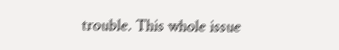trouble. This whole issue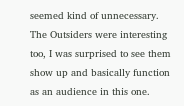seemed kind of unnecessary. The Outsiders were interesting too, I was surprised to see them show up and basically function as an audience in this one.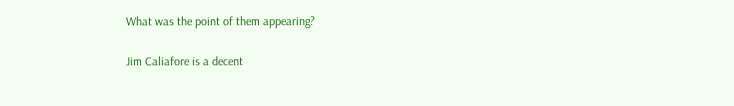What was the point of them appearing?

Jim Caliafore is a decent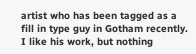artist who has been tagged as a fill in type guy in Gotham recently. I like his work, but nothing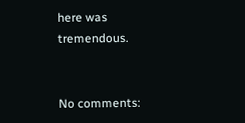here was tremendous.


No comments: